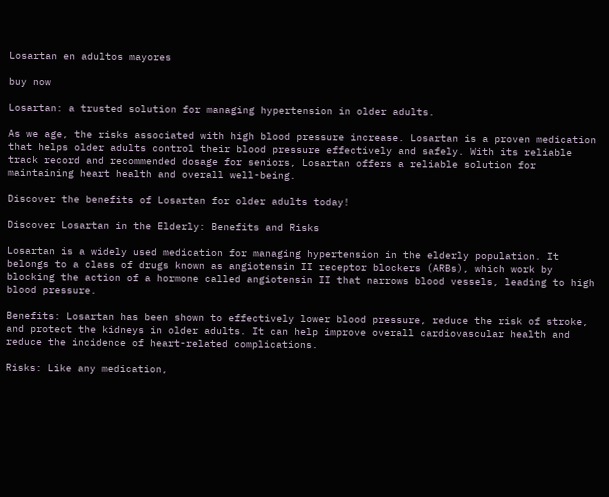Losartan en adultos mayores

buy now

Losartan: a trusted solution for managing hypertension in older adults.

As we age, the risks associated with high blood pressure increase. Losartan is a proven medication that helps older adults control their blood pressure effectively and safely. With its reliable track record and recommended dosage for seniors, Losartan offers a reliable solution for maintaining heart health and overall well-being.

Discover the benefits of Losartan for older adults today!

Discover Losartan in the Elderly: Benefits and Risks

Losartan is a widely used medication for managing hypertension in the elderly population. It belongs to a class of drugs known as angiotensin II receptor blockers (ARBs), which work by blocking the action of a hormone called angiotensin II that narrows blood vessels, leading to high blood pressure.

Benefits: Losartan has been shown to effectively lower blood pressure, reduce the risk of stroke, and protect the kidneys in older adults. It can help improve overall cardiovascular health and reduce the incidence of heart-related complications.

Risks: Like any medication,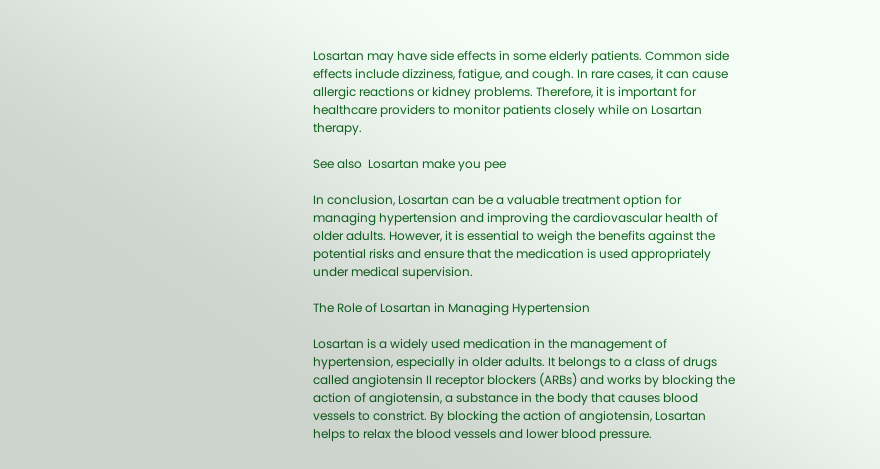Losartan may have side effects in some elderly patients. Common side effects include dizziness, fatigue, and cough. In rare cases, it can cause allergic reactions or kidney problems. Therefore, it is important for healthcare providers to monitor patients closely while on Losartan therapy.

See also  Losartan make you pee

In conclusion, Losartan can be a valuable treatment option for managing hypertension and improving the cardiovascular health of older adults. However, it is essential to weigh the benefits against the potential risks and ensure that the medication is used appropriately under medical supervision.

The Role of Losartan in Managing Hypertension

Losartan is a widely used medication in the management of hypertension, especially in older adults. It belongs to a class of drugs called angiotensin II receptor blockers (ARBs) and works by blocking the action of angiotensin, a substance in the body that causes blood vessels to constrict. By blocking the action of angiotensin, Losartan helps to relax the blood vessels and lower blood pressure.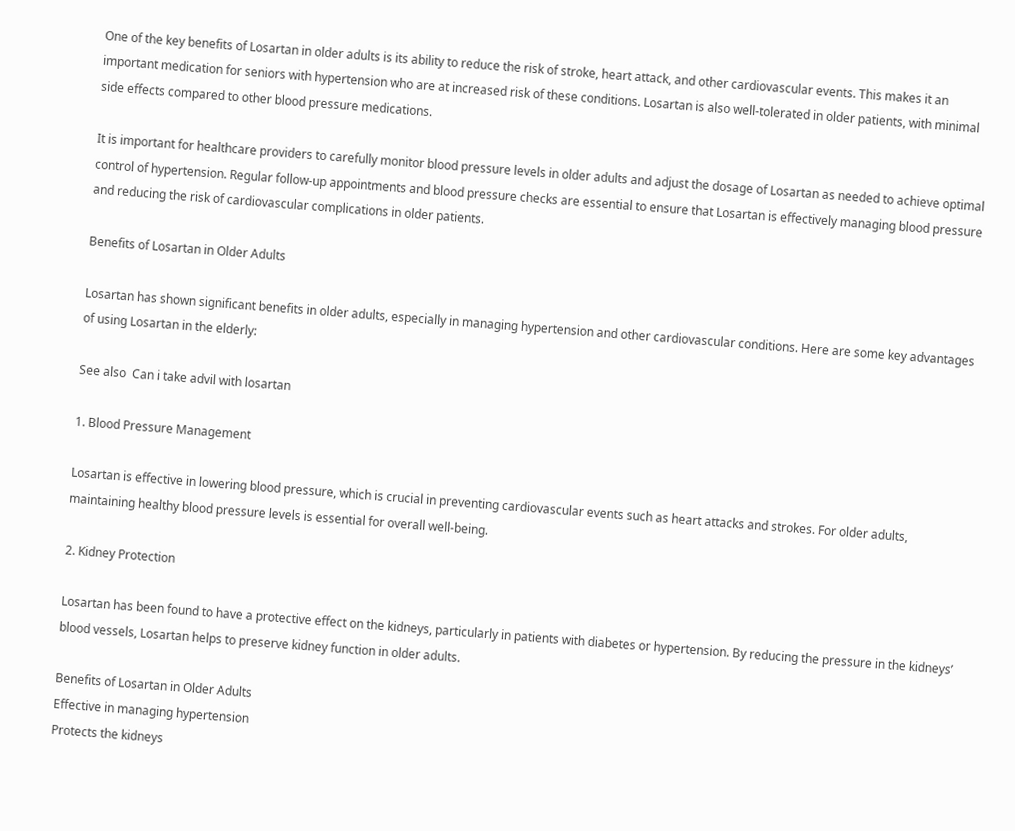One of the key benefits of Losartan in older adults is its ability to reduce the risk of stroke, heart attack, and other cardiovascular events. This makes it an important medication for seniors with hypertension who are at increased risk of these conditions. Losartan is also well-tolerated in older patients, with minimal side effects compared to other blood pressure medications.

It is important for healthcare providers to carefully monitor blood pressure levels in older adults and adjust the dosage of Losartan as needed to achieve optimal control of hypertension. Regular follow-up appointments and blood pressure checks are essential to ensure that Losartan is effectively managing blood pressure and reducing the risk of cardiovascular complications in older patients.

Benefits of Losartan in Older Adults

Losartan has shown significant benefits in older adults, especially in managing hypertension and other cardiovascular conditions. Here are some key advantages of using Losartan in the elderly:

See also  Can i take advil with losartan

1. Blood Pressure Management

Losartan is effective in lowering blood pressure, which is crucial in preventing cardiovascular events such as heart attacks and strokes. For older adults, maintaining healthy blood pressure levels is essential for overall well-being.

2. Kidney Protection

Losartan has been found to have a protective effect on the kidneys, particularly in patients with diabetes or hypertension. By reducing the pressure in the kidneys’ blood vessels, Losartan helps to preserve kidney function in older adults.

Benefits of Losartan in Older Adults
Effective in managing hypertension
Protects the kidneys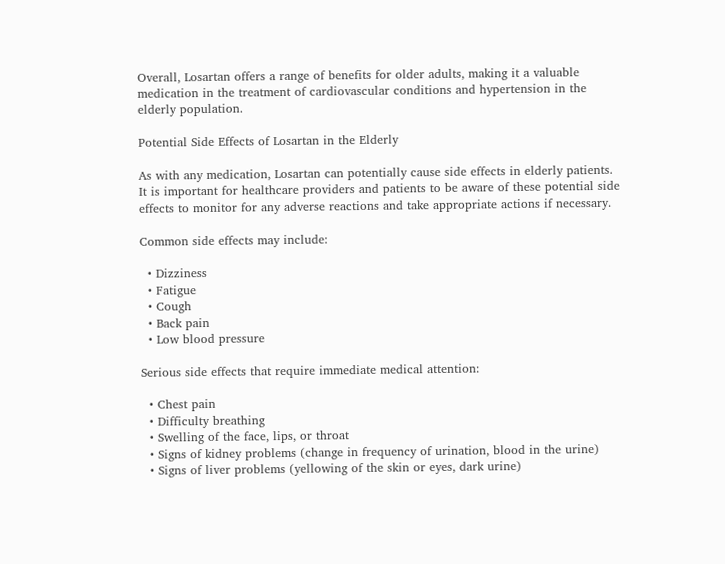Overall, Losartan offers a range of benefits for older adults, making it a valuable medication in the treatment of cardiovascular conditions and hypertension in the elderly population.

Potential Side Effects of Losartan in the Elderly

As with any medication, Losartan can potentially cause side effects in elderly patients. It is important for healthcare providers and patients to be aware of these potential side effects to monitor for any adverse reactions and take appropriate actions if necessary.

Common side effects may include:

  • Dizziness
  • Fatigue
  • Cough
  • Back pain
  • Low blood pressure

Serious side effects that require immediate medical attention:

  • Chest pain
  • Difficulty breathing
  • Swelling of the face, lips, or throat
  • Signs of kidney problems (change in frequency of urination, blood in the urine)
  • Signs of liver problems (yellowing of the skin or eyes, dark urine)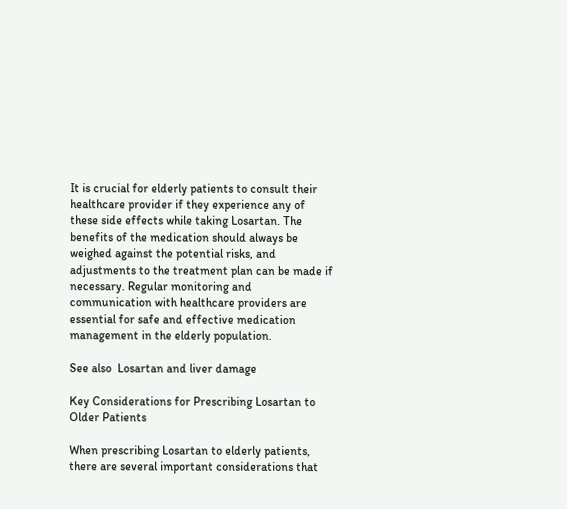It is crucial for elderly patients to consult their healthcare provider if they experience any of these side effects while taking Losartan. The benefits of the medication should always be weighed against the potential risks, and adjustments to the treatment plan can be made if necessary. Regular monitoring and communication with healthcare providers are essential for safe and effective medication management in the elderly population.

See also  Losartan and liver damage

Key Considerations for Prescribing Losartan to Older Patients

When prescribing Losartan to elderly patients, there are several important considerations that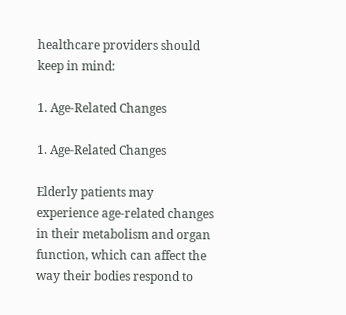healthcare providers should keep in mind:

1. Age-Related Changes

1. Age-Related Changes

Elderly patients may experience age-related changes in their metabolism and organ function, which can affect the way their bodies respond to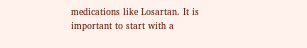medications like Losartan. It is important to start with a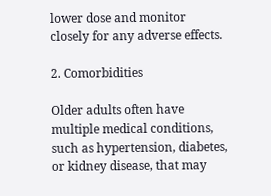lower dose and monitor closely for any adverse effects.

2. Comorbidities

Older adults often have multiple medical conditions, such as hypertension, diabetes, or kidney disease, that may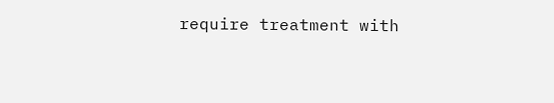require treatment with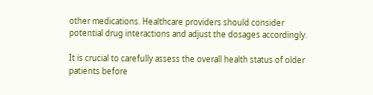other medications. Healthcare providers should consider potential drug interactions and adjust the dosages accordingly.

It is crucial to carefully assess the overall health status of older patients before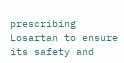prescribing Losartan to ensure its safety and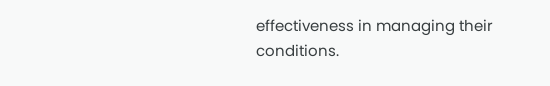effectiveness in managing their conditions.